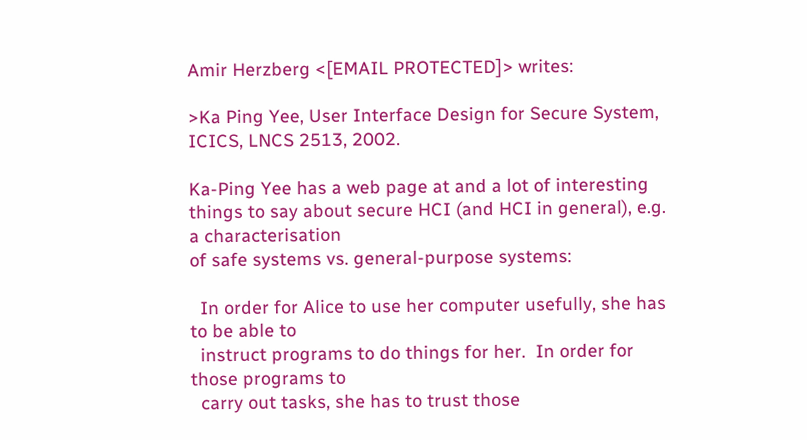Amir Herzberg <[EMAIL PROTECTED]> writes:

>Ka Ping Yee, User Interface Design for Secure System, ICICS, LNCS 2513, 2002.

Ka-Ping Yee has a web page at and a lot of interesting
things to say about secure HCI (and HCI in general), e.g. a characterisation
of safe systems vs. general-purpose systems:

  In order for Alice to use her computer usefully, she has to be able to
  instruct programs to do things for her.  In order for those programs to
  carry out tasks, she has to trust those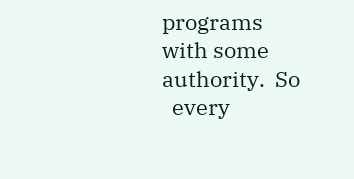programs with some authority.  So
  every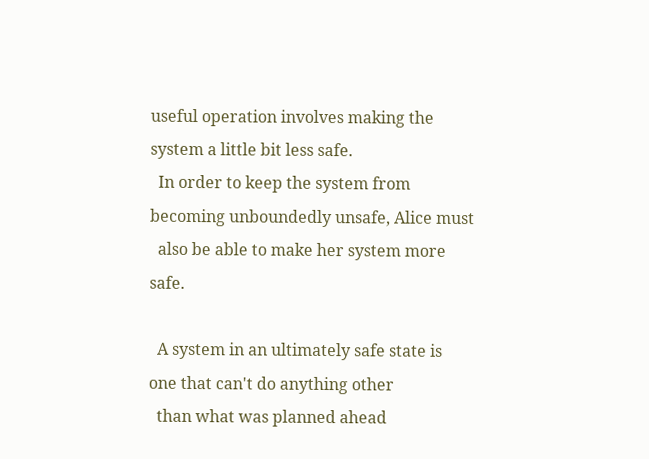useful operation involves making the system a little bit less safe.
  In order to keep the system from becoming unboundedly unsafe, Alice must
  also be able to make her system more safe.

  A system in an ultimately safe state is one that can't do anything other
  than what was planned ahead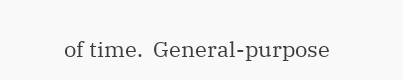of time.  General-purpose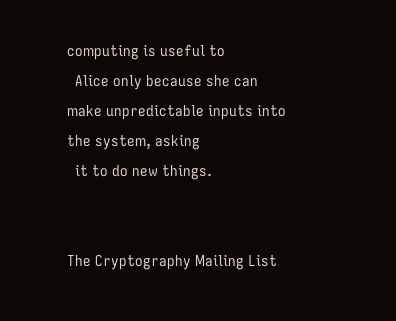computing is useful to
  Alice only because she can make unpredictable inputs into the system, asking
  it to do new things.


The Cryptography Mailing List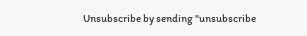Unsubscribe by sending "unsubscribe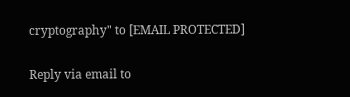cryptography" to [EMAIL PROTECTED]

Reply via email to